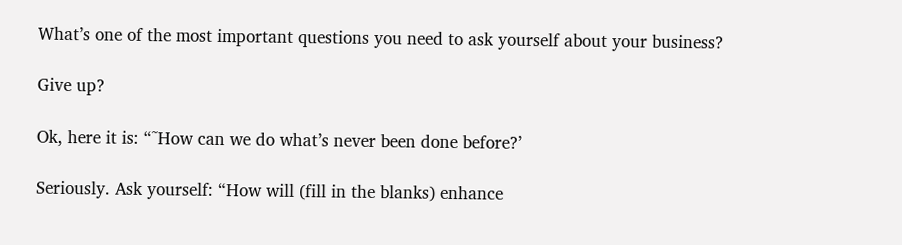What’s one of the most important questions you need to ask yourself about your business?

Give up?

Ok, here it is: “˜How can we do what’s never been done before?’

Seriously. Ask yourself: “How will (fill in the blanks) enhance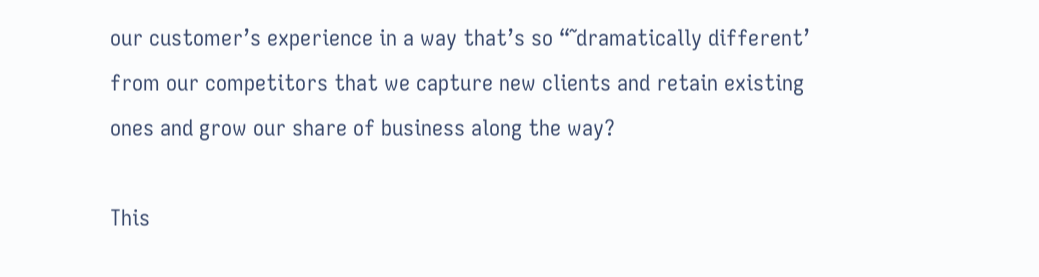our customer’s experience in a way that’s so “˜dramatically different’ from our competitors that we capture new clients and retain existing ones and grow our share of business along the way?

This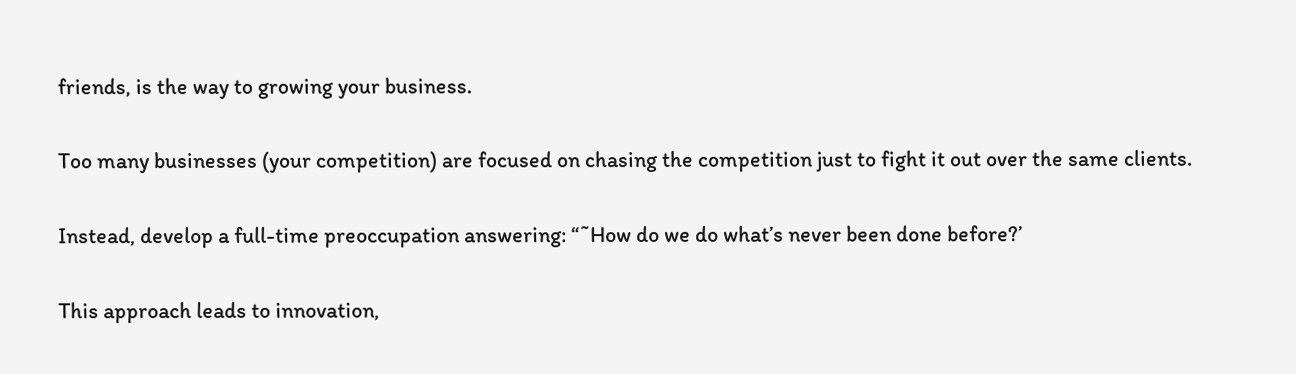friends, is the way to growing your business.

Too many businesses (your competition) are focused on chasing the competition just to fight it out over the same clients.

Instead, develop a full-time preoccupation answering: “˜How do we do what’s never been done before?’

This approach leads to innovation,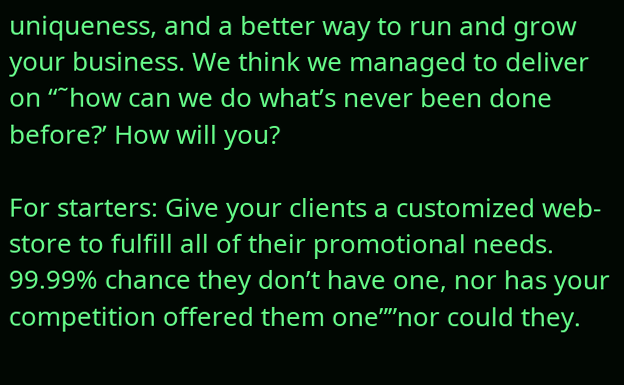uniqueness, and a better way to run and grow your business. We think we managed to deliver on “˜how can we do what’s never been done before?’ How will you?

For starters: Give your clients a customized web-store to fulfill all of their promotional needs. 99.99% chance they don’t have one, nor has your competition offered them one””nor could they.